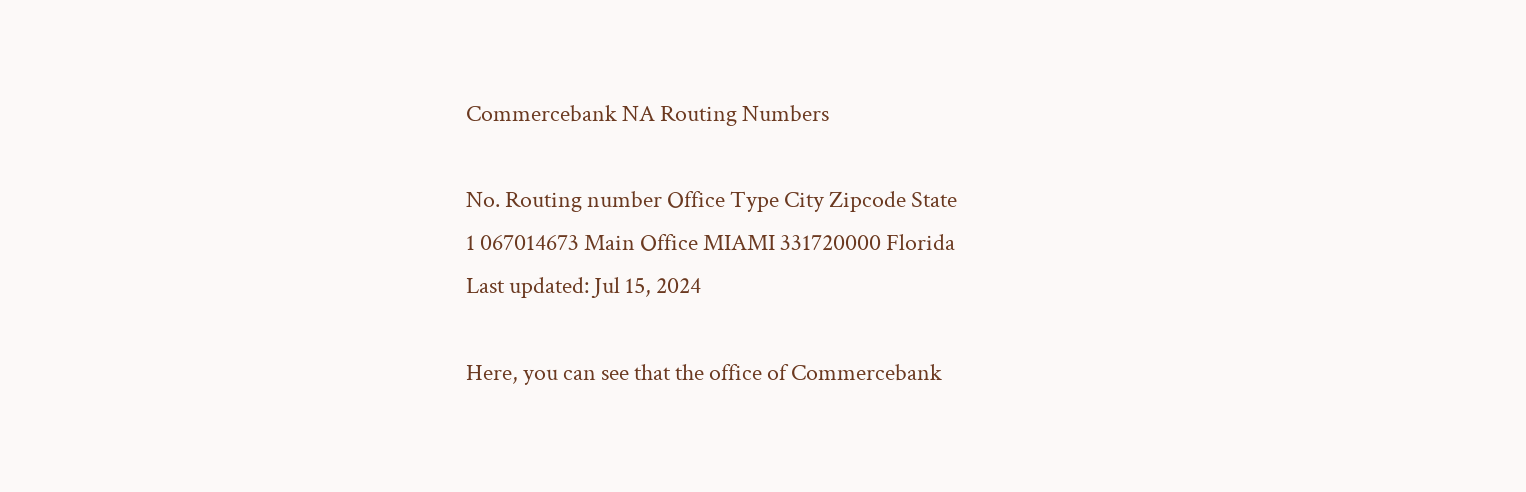Commercebank NA Routing Numbers

No. Routing number Office Type City Zipcode State
1 067014673 Main Office MIAMI 331720000 Florida
Last updated: Jul 15, 2024

Here, you can see that the office of Commercebank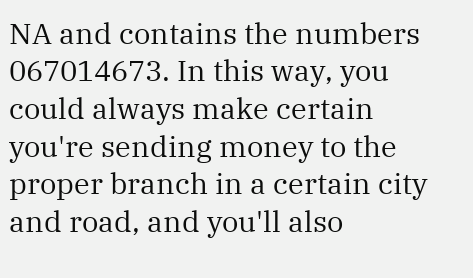NA and contains the numbers 067014673. In this way, you could always make certain you're sending money to the proper branch in a certain city and road, and you'll also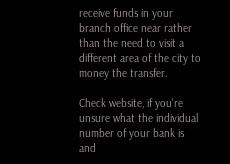receive funds in your branch office near rather than the need to visit a different area of the city to money the transfer.

Check website, if you're unsure what the individual number of your bank is and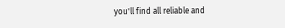you'll find all reliable and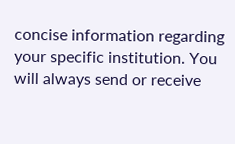concise information regarding your specific institution. You will always send or receive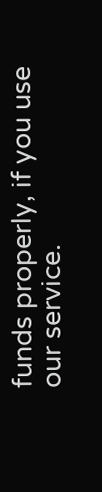funds properly, if you use our service.